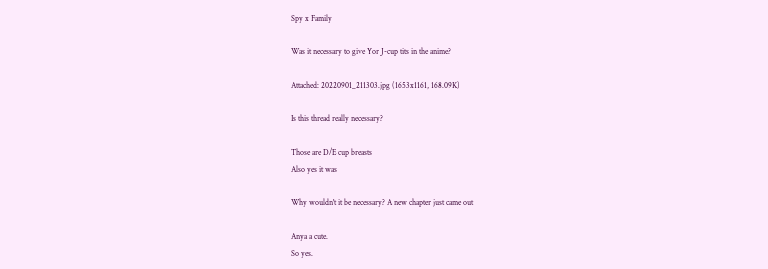Spy x Family

Was it necessary to give Yor J-cup tits in the anime?

Attached: 20220901_211303.jpg (1653x1161, 168.09K)

Is this thread really necessary?

Those are D/E cup breasts
Also yes it was

Why wouldn't it be necessary? A new chapter just came out

Anya a cute.
So yes.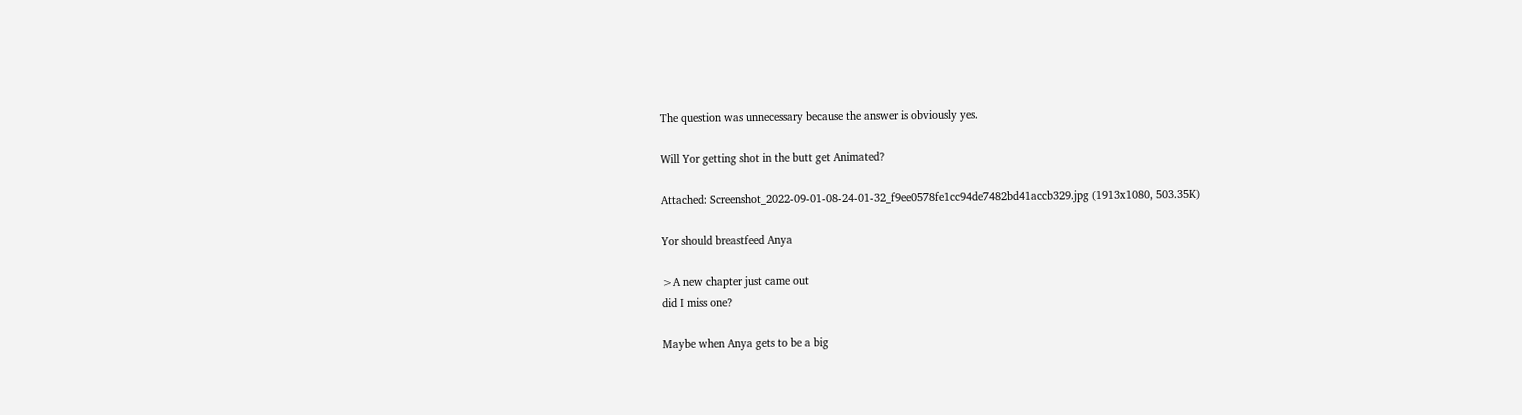The question was unnecessary because the answer is obviously yes.

Will Yor getting shot in the butt get Animated?

Attached: Screenshot_2022-09-01-08-24-01-32_f9ee0578fe1cc94de7482bd41accb329.jpg (1913x1080, 503.35K)

Yor should breastfeed Anya

>A new chapter just came out
did I miss one?

Maybe when Anya gets to be a big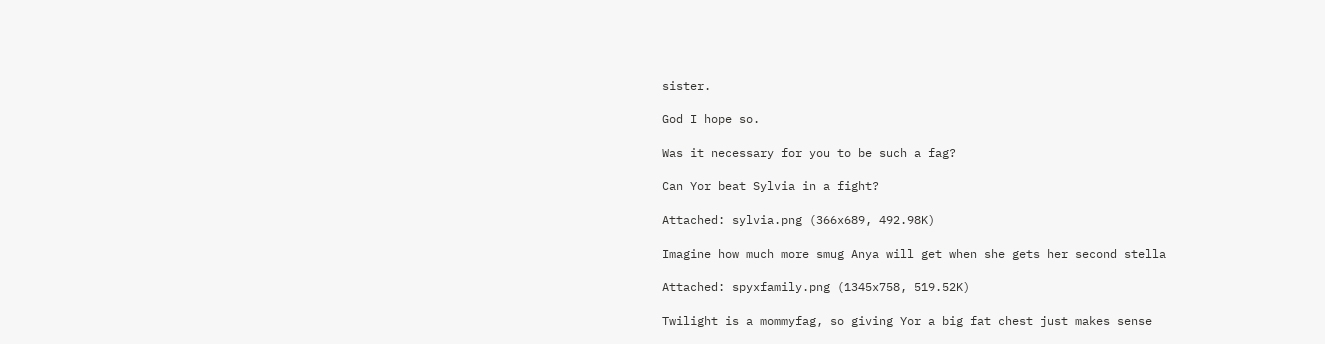sister.

God I hope so.

Was it necessary for you to be such a fag?

Can Yor beat Sylvia in a fight?

Attached: sylvia.png (366x689, 492.98K)

Imagine how much more smug Anya will get when she gets her second stella

Attached: spyxfamily.png (1345x758, 519.52K)

Twilight is a mommyfag, so giving Yor a big fat chest just makes sense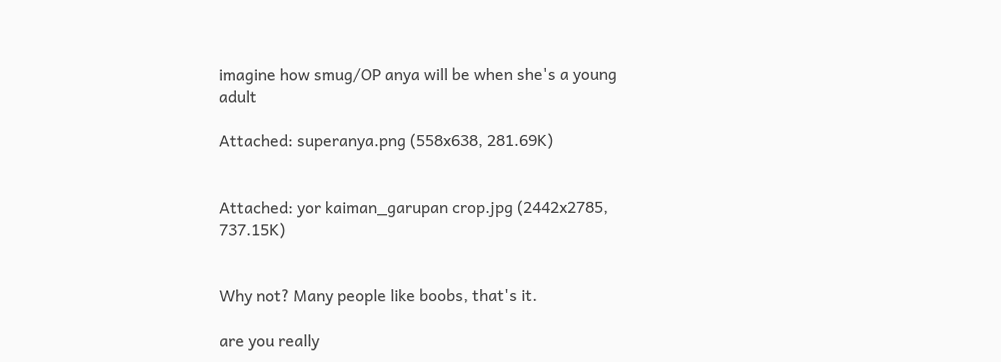imagine how smug/OP anya will be when she's a young adult

Attached: superanya.png (558x638, 281.69K)


Attached: yor kaiman_garupan crop.jpg (2442x2785, 737.15K)


Why not? Many people like boobs, that's it.

are you really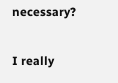necessary?

I really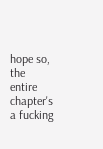hope so, the entire chapter's a fucking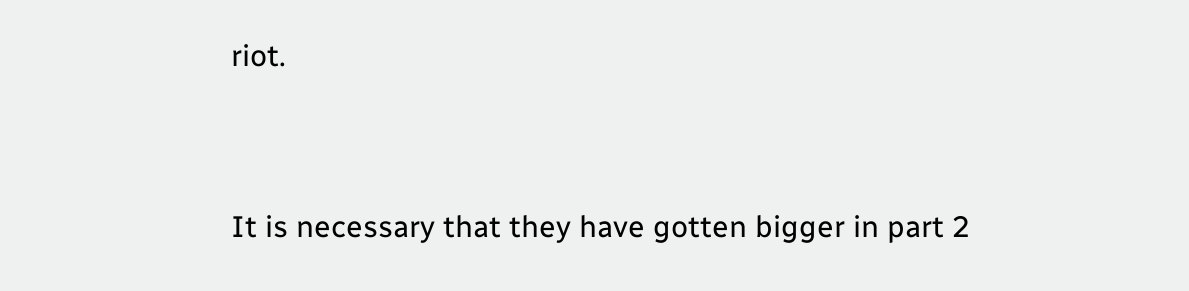riot.


It is necessary that they have gotten bigger in part 2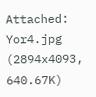Attached: Yor4.jpg (2894x4093, 640.67K)